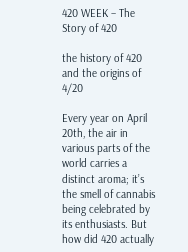420 WEEK – The Story of 420

the history of 420 and the origins of 4/20

Every year on April 20th, the air in various parts of the world carries a distinct aroma; it’s the smell of cannabis being celebrated by its enthusiasts. But how did 420 actually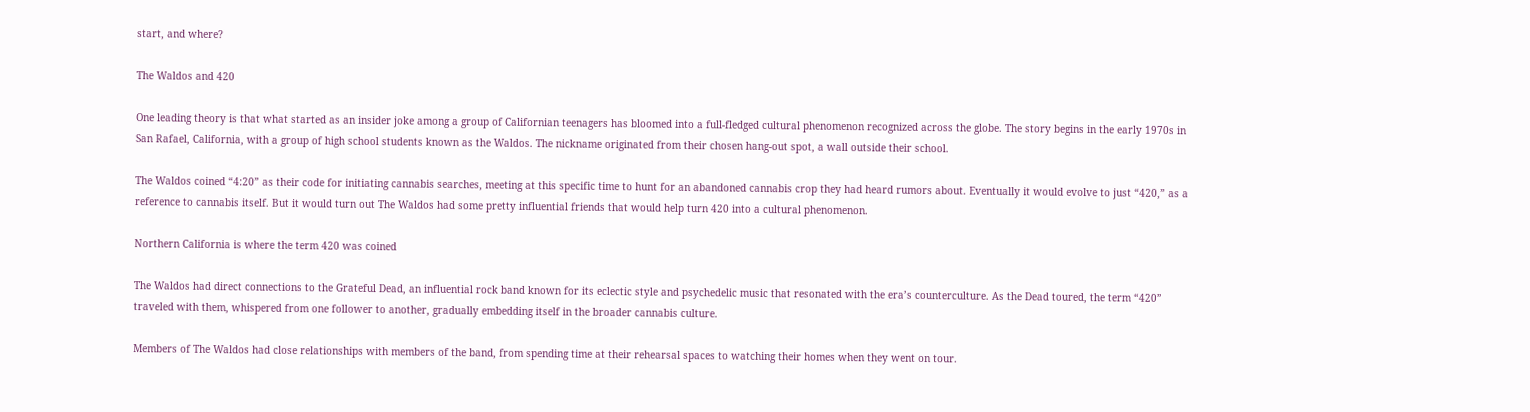start, and where?

The Waldos and 420

One leading theory is that what started as an insider joke among a group of Californian teenagers has bloomed into a full-fledged cultural phenomenon recognized across the globe. The story begins in the early 1970s in San Rafael, California, with a group of high school students known as the Waldos. The nickname originated from their chosen hang-out spot, a wall outside their school.

The Waldos coined “4:20” as their code for initiating cannabis searches, meeting at this specific time to hunt for an abandoned cannabis crop they had heard rumors about. Eventually it would evolve to just “420,” as a reference to cannabis itself. But it would turn out The Waldos had some pretty influential friends that would help turn 420 into a cultural phenomenon.

Northern California is where the term 420 was coined

The Waldos had direct connections to the Grateful Dead, an influential rock band known for its eclectic style and psychedelic music that resonated with the era’s counterculture. As the Dead toured, the term “420” traveled with them, whispered from one follower to another, gradually embedding itself in the broader cannabis culture.

Members of The Waldos had close relationships with members of the band, from spending time at their rehearsal spaces to watching their homes when they went on tour.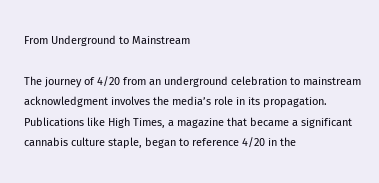From Underground to Mainstream

The journey of 4/20 from an underground celebration to mainstream acknowledgment involves the media’s role in its propagation. Publications like High Times, a magazine that became a significant cannabis culture staple, began to reference 4/20 in the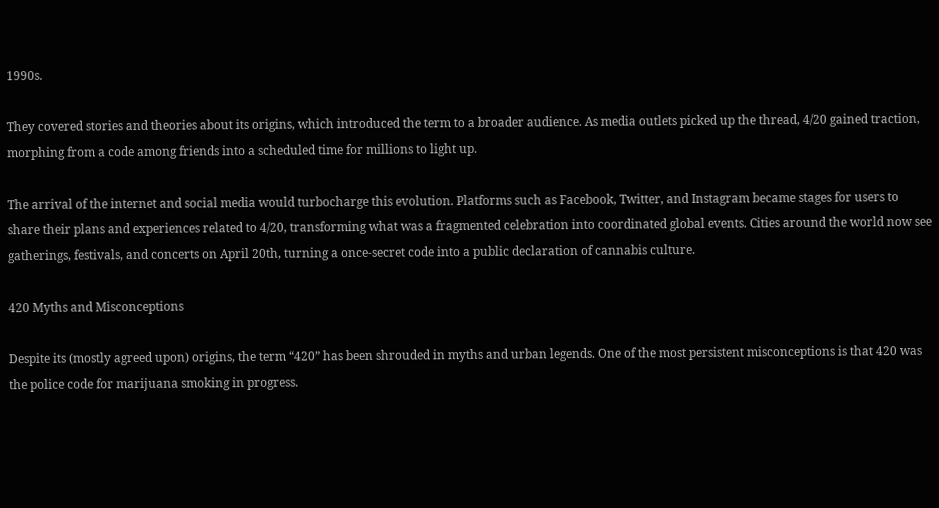1990s.

They covered stories and theories about its origins, which introduced the term to a broader audience. As media outlets picked up the thread, 4/20 gained traction, morphing from a code among friends into a scheduled time for millions to light up.

The arrival of the internet and social media would turbocharge this evolution. Platforms such as Facebook, Twitter, and Instagram became stages for users to share their plans and experiences related to 4/20, transforming what was a fragmented celebration into coordinated global events. Cities around the world now see gatherings, festivals, and concerts on April 20th, turning a once-secret code into a public declaration of cannabis culture.

420 Myths and Misconceptions

Despite its (mostly agreed upon) origins, the term “420” has been shrouded in myths and urban legends. One of the most persistent misconceptions is that 420 was the police code for marijuana smoking in progress.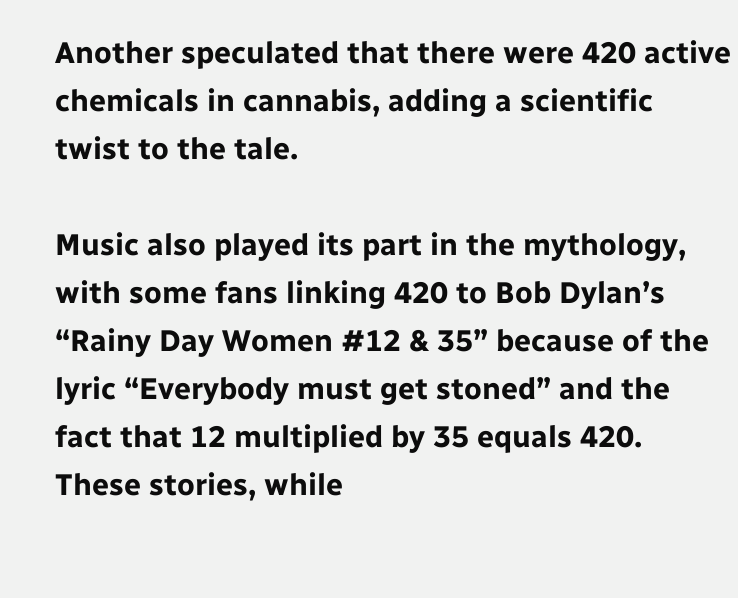Another speculated that there were 420 active chemicals in cannabis, adding a scientific twist to the tale.

Music also played its part in the mythology, with some fans linking 420 to Bob Dylan’s “Rainy Day Women #12 & 35” because of the lyric “Everybody must get stoned” and the fact that 12 multiplied by 35 equals 420. These stories, while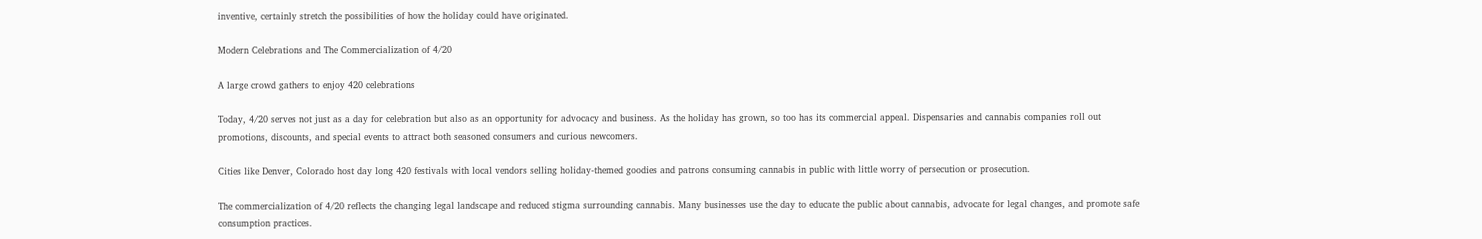inventive, certainly stretch the possibilities of how the holiday could have originated.

Modern Celebrations and The Commercialization of 4/20

A large crowd gathers to enjoy 420 celebrations

Today, 4/20 serves not just as a day for celebration but also as an opportunity for advocacy and business. As the holiday has grown, so too has its commercial appeal. Dispensaries and cannabis companies roll out promotions, discounts, and special events to attract both seasoned consumers and curious newcomers.

Cities like Denver, Colorado host day long 420 festivals with local vendors selling holiday-themed goodies and patrons consuming cannabis in public with little worry of persecution or prosecution.

The commercialization of 4/20 reflects the changing legal landscape and reduced stigma surrounding cannabis. Many businesses use the day to educate the public about cannabis, advocate for legal changes, and promote safe consumption practices.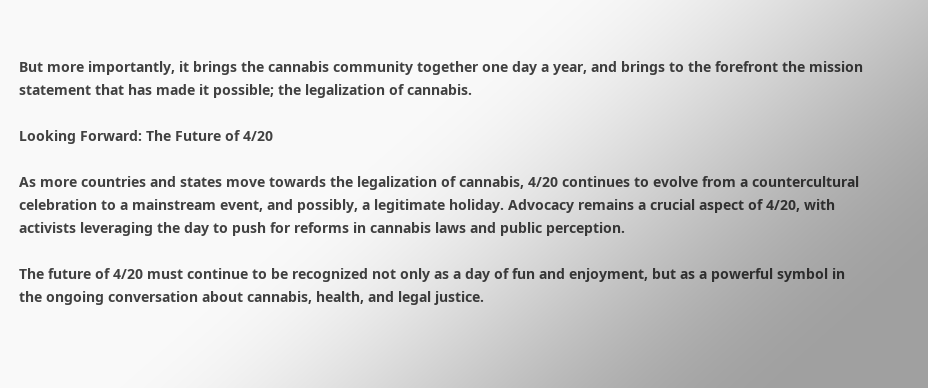But more importantly, it brings the cannabis community together one day a year, and brings to the forefront the mission statement that has made it possible; the legalization of cannabis.

Looking Forward: The Future of 4/20

As more countries and states move towards the legalization of cannabis, 4/20 continues to evolve from a countercultural celebration to a mainstream event, and possibly, a legitimate holiday. Advocacy remains a crucial aspect of 4/20, with activists leveraging the day to push for reforms in cannabis laws and public perception.

The future of 4/20 must continue to be recognized not only as a day of fun and enjoyment, but as a powerful symbol in the ongoing conversation about cannabis, health, and legal justice.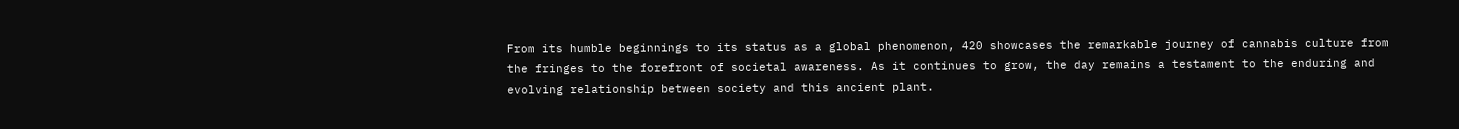From its humble beginnings to its status as a global phenomenon, 420 showcases the remarkable journey of cannabis culture from the fringes to the forefront of societal awareness. As it continues to grow, the day remains a testament to the enduring and evolving relationship between society and this ancient plant.